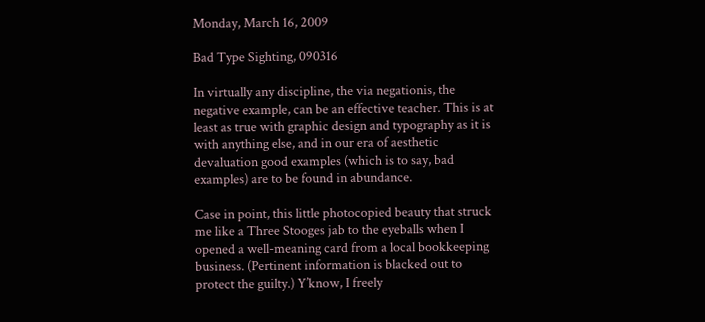Monday, March 16, 2009

Bad Type Sighting, 090316

In virtually any discipline, the via negationis, the negative example, can be an effective teacher. This is at least as true with graphic design and typography as it is with anything else, and in our era of aesthetic devaluation good examples (which is to say, bad examples) are to be found in abundance.

Case in point, this little photocopied beauty that struck me like a Three Stooges jab to the eyeballs when I opened a well-meaning card from a local bookkeeping business. (Pertinent information is blacked out to protect the guilty.) Y’know, I freely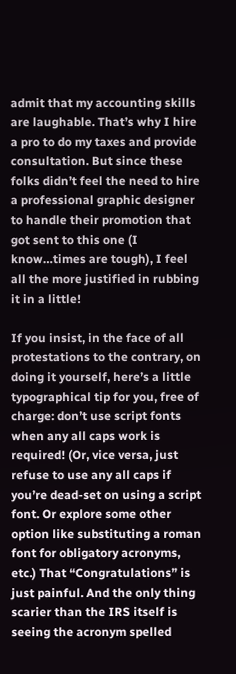admit that my accounting skills are laughable. That’s why I hire a pro to do my taxes and provide consultation. But since these folks didn’t feel the need to hire a professional graphic designer to handle their promotion that got sent to this one (I know…times are tough), I feel all the more justified in rubbing it in a little!

If you insist, in the face of all protestations to the contrary, on doing it yourself, here’s a little typographical tip for you, free of charge: don’t use script fonts when any all caps work is required! (Or, vice versa, just refuse to use any all caps if you’re dead-set on using a script font. Or explore some other option like substituting a roman font for obligatory acronyms, etc.) That “Congratulations” is just painful. And the only thing scarier than the IRS itself is seeing the acronym spelled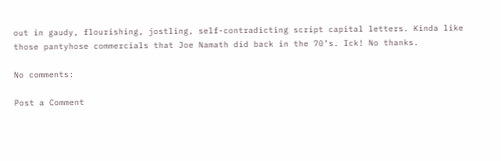out in gaudy, flourishing, jostling, self-contradicting script capital letters. Kinda like those pantyhose commercials that Joe Namath did back in the 70’s. Ick! No thanks.

No comments:

Post a Comment